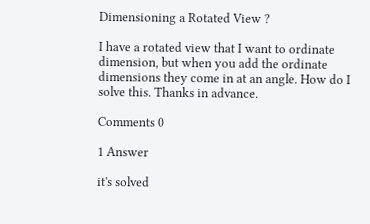Dimensioning a Rotated View ?

I have a rotated view that I want to ordinate dimension, but when you add the ordinate dimensions they come in at an angle. How do I solve this. Thanks in advance.

Comments 0

1 Answer

it's solved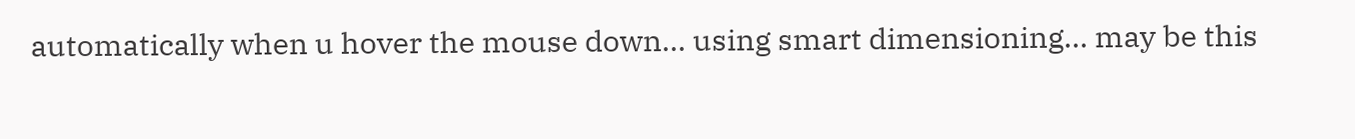automatically when u hover the mouse down... using smart dimensioning... may be this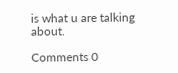is what u are talking about.

Comments 0